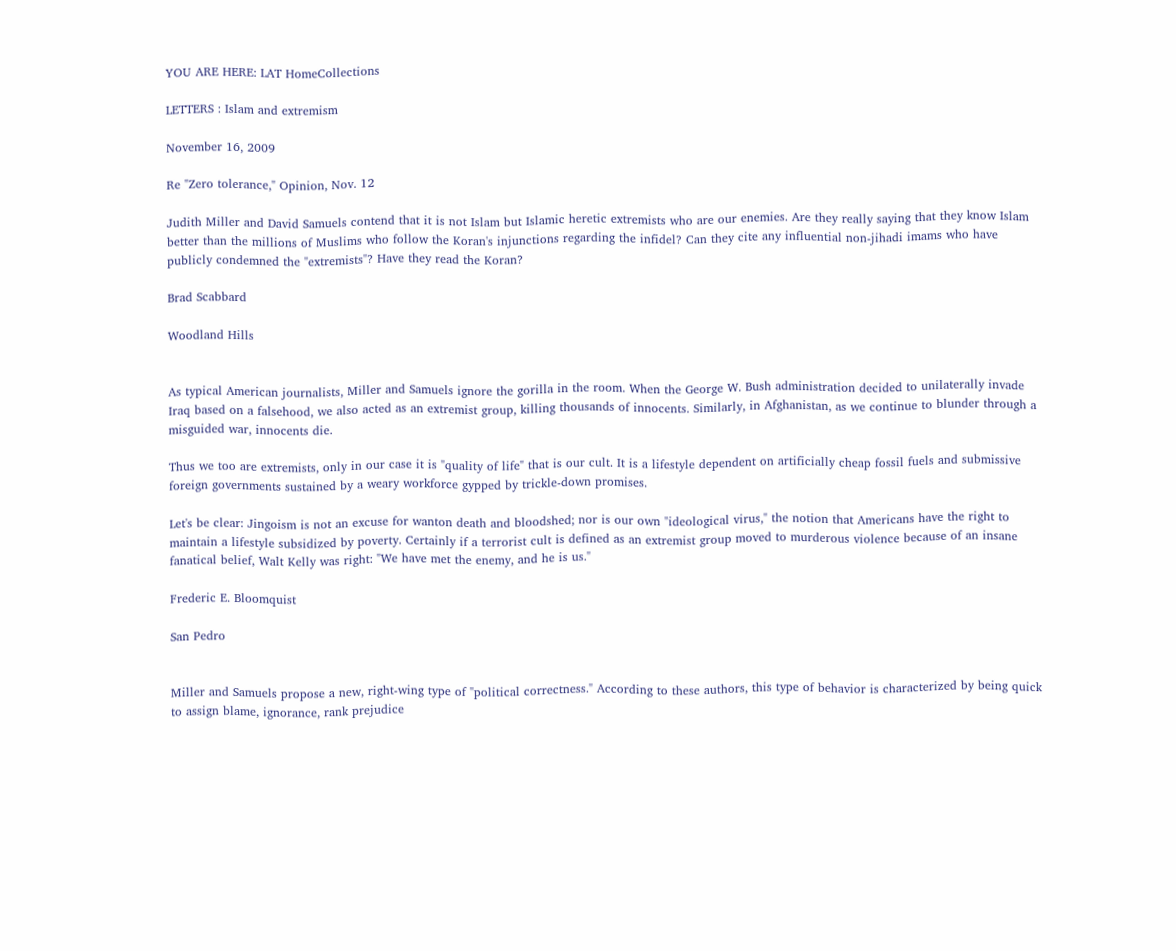YOU ARE HERE: LAT HomeCollections

LETTERS : Islam and extremism

November 16, 2009

Re "Zero tolerance," Opinion, Nov. 12

Judith Miller and David Samuels contend that it is not Islam but Islamic heretic extremists who are our enemies. Are they really saying that they know Islam better than the millions of Muslims who follow the Koran's injunctions regarding the infidel? Can they cite any influential non-jihadi imams who have publicly condemned the "extremists"? Have they read the Koran?

Brad Scabbard

Woodland Hills


As typical American journalists, Miller and Samuels ignore the gorilla in the room. When the George W. Bush administration decided to unilaterally invade Iraq based on a falsehood, we also acted as an extremist group, killing thousands of innocents. Similarly, in Afghanistan, as we continue to blunder through a misguided war, innocents die.

Thus we too are extremists, only in our case it is "quality of life" that is our cult. It is a lifestyle dependent on artificially cheap fossil fuels and submissive foreign governments sustained by a weary workforce gypped by trickle-down promises.

Let's be clear: Jingoism is not an excuse for wanton death and bloodshed; nor is our own "ideological virus," the notion that Americans have the right to maintain a lifestyle subsidized by poverty. Certainly if a terrorist cult is defined as an extremist group moved to murderous violence because of an insane fanatical belief, Walt Kelly was right: "We have met the enemy, and he is us."

Frederic E. Bloomquist

San Pedro


Miller and Samuels propose a new, right-wing type of "political correctness." According to these authors, this type of behavior is characterized by being quick to assign blame, ignorance, rank prejudice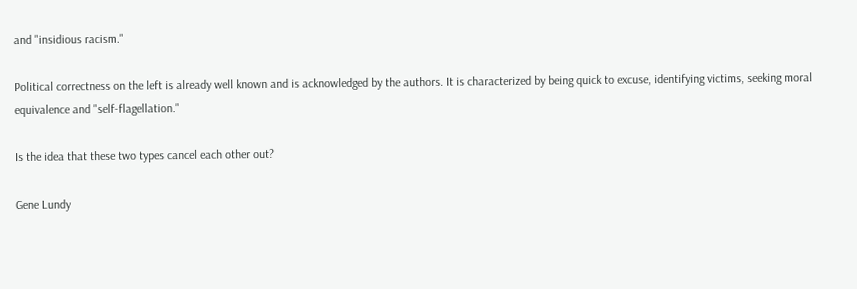and "insidious racism."

Political correctness on the left is already well known and is acknowledged by the authors. It is characterized by being quick to excuse, identifying victims, seeking moral equivalence and "self-flagellation."

Is the idea that these two types cancel each other out?

Gene Lundy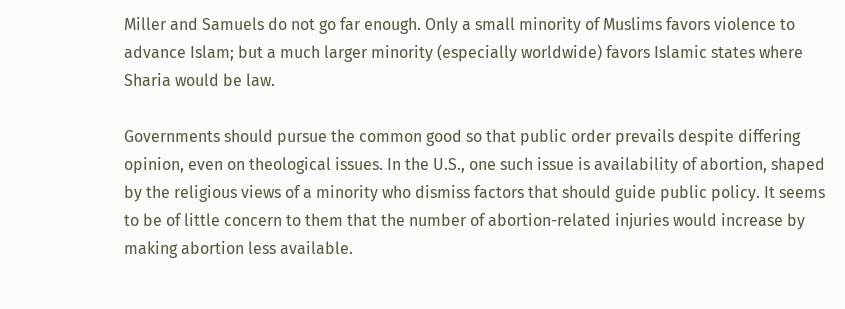Miller and Samuels do not go far enough. Only a small minority of Muslims favors violence to advance Islam; but a much larger minority (especially worldwide) favors Islamic states where Sharia would be law.

Governments should pursue the common good so that public order prevails despite differing opinion, even on theological issues. In the U.S., one such issue is availability of abortion, shaped by the religious views of a minority who dismiss factors that should guide public policy. It seems to be of little concern to them that the number of abortion-related injuries would increase by making abortion less available.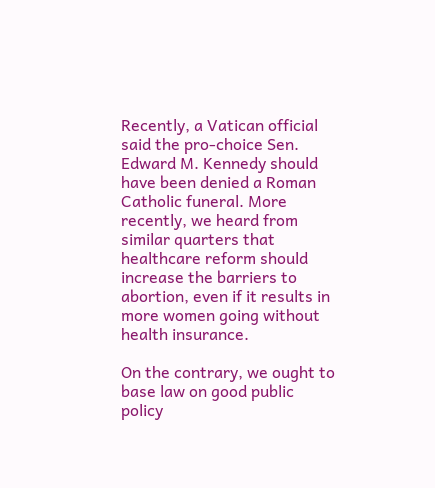Recently, a Vatican official said the pro-choice Sen. Edward M. Kennedy should have been denied a Roman Catholic funeral. More recently, we heard from similar quarters that healthcare reform should increase the barriers to abortion, even if it results in more women going without health insurance.

On the contrary, we ought to base law on good public policy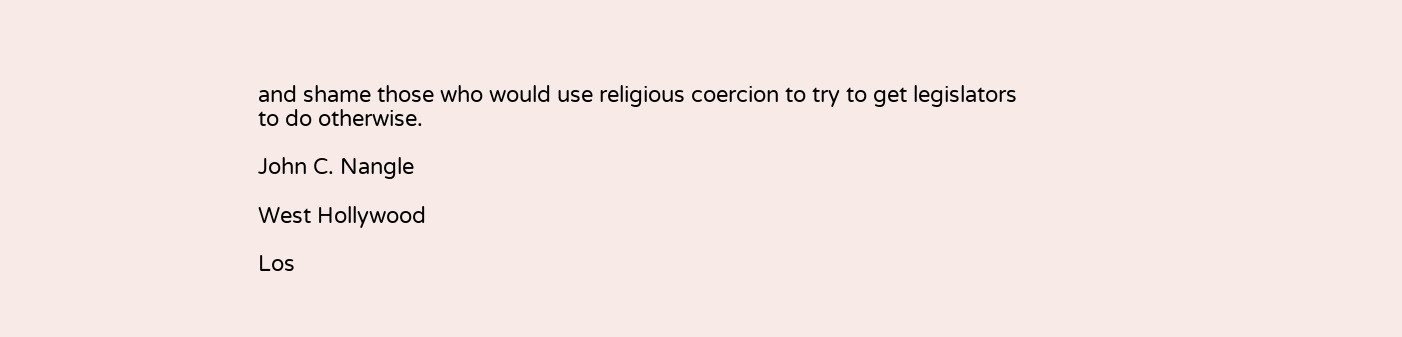and shame those who would use religious coercion to try to get legislators to do otherwise.

John C. Nangle

West Hollywood

Los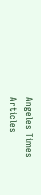Angeles Times Articles